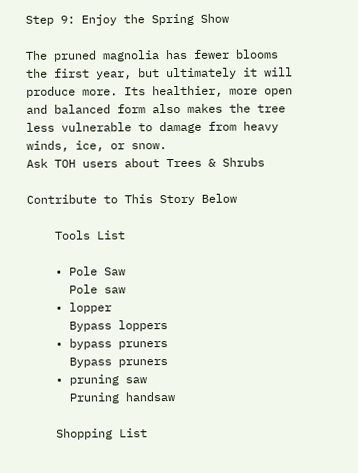Step 9: Enjoy the Spring Show

The pruned magnolia has fewer blooms the first year, but ultimately it will produce more. Its healthier, more open and balanced form also makes the tree less vulnerable to damage from heavy winds, ice, or snow.
Ask TOH users about Trees & Shrubs

Contribute to This Story Below

    Tools List

    • Pole Saw
      Pole saw
    • lopper
      Bypass loppers
    • bypass pruners
      Bypass pruners
    • pruning saw
      Pruning handsaw

    Shopping List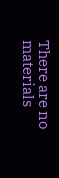There are no materials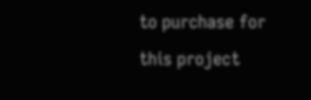to purchase for this project